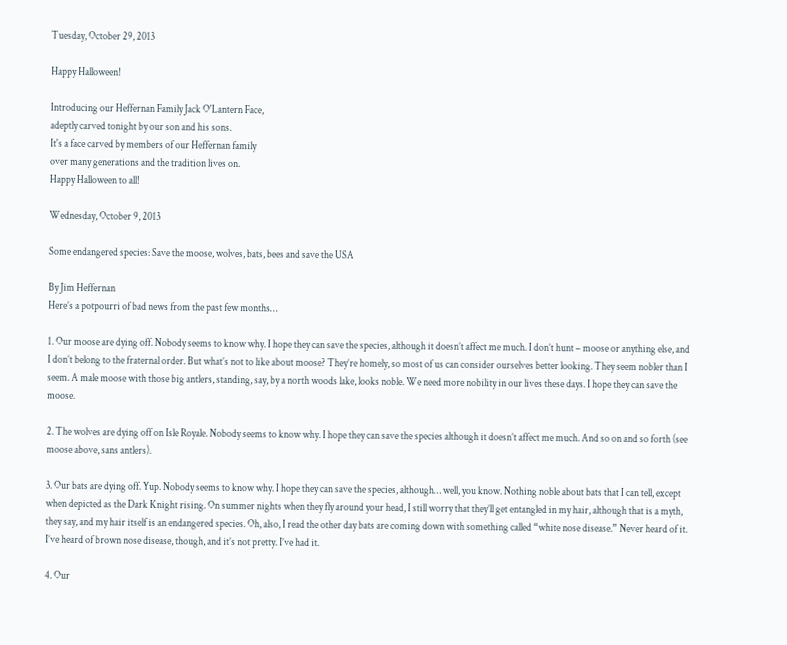Tuesday, October 29, 2013

Happy Halloween!

Introducing our Heffernan Family Jack O'Lantern Face,
adeptly carved tonight by our son and his sons.
It's a face carved by members of our Heffernan family
over many generations and the tradition lives on.
Happy Halloween to all!

Wednesday, October 9, 2013

Some endangered species: Save the moose, wolves, bats, bees and save the USA

By Jim Heffernan
Here’s a potpourri of bad news from the past few months…

1. Our moose are dying off. Nobody seems to know why. I hope they can save the species, although it doesn’t affect me much. I don’t hunt – moose or anything else, and I don’t belong to the fraternal order. But what’s not to like about moose? They’re homely, so most of us can consider ourselves better looking. They seem nobler than I seem. A male moose with those big antlers, standing, say, by a north woods lake, looks noble. We need more nobility in our lives these days. I hope they can save the moose.

2. The wolves are dying off on Isle Royale. Nobody seems to know why. I hope they can save the species although it doesn’t affect me much. And so on and so forth (see moose above, sans antlers).

3. Our bats are dying off. Yup. Nobody seems to know why. I hope they can save the species, although… well, you know. Nothing noble about bats that I can tell, except when depicted as the Dark Knight rising. On summer nights when they fly around your head, I still worry that they’ll get entangled in my hair, although that is a myth, they say, and my hair itself is an endangered species. Oh, also, I read the other day bats are coming down with something called “white nose disease.” Never heard of it. I’ve heard of brown nose disease, though, and it’s not pretty. I’ve had it.

4. Our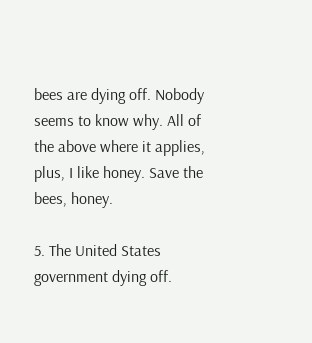bees are dying off. Nobody seems to know why. All of the above where it applies, plus, I like honey. Save the bees, honey.

5. The United States government dying off.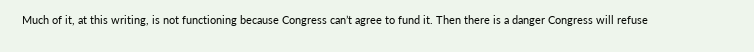Much of it, at this writing, is not functioning because Congress can’t agree to fund it. Then there is a danger Congress will refuse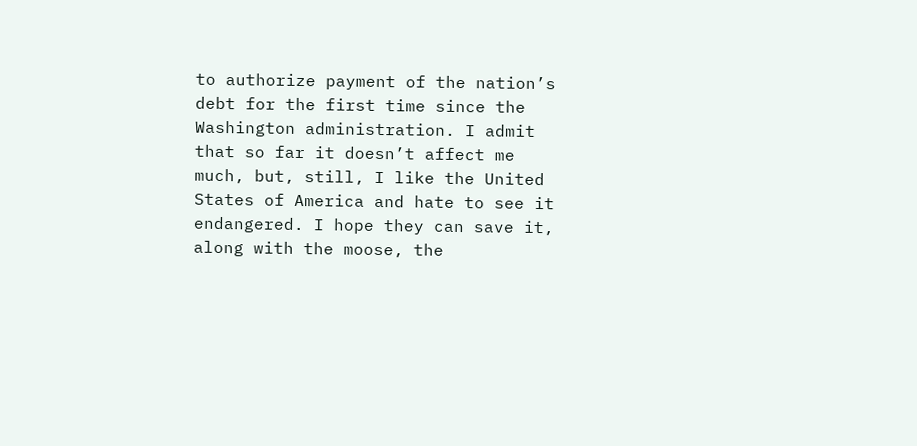to authorize payment of the nation’s debt for the first time since the Washington administration. I admit that so far it doesn’t affect me much, but, still, I like the United States of America and hate to see it endangered. I hope they can save it, along with the moose, the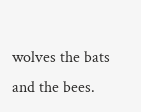wolves the bats and the bees.